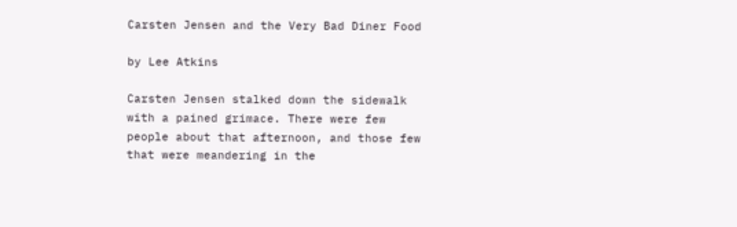Carsten Jensen and the Very Bad Diner Food

by Lee Atkins

Carsten Jensen stalked down the sidewalk with a pained grimace. There were few people about that afternoon, and those few that were meandering in the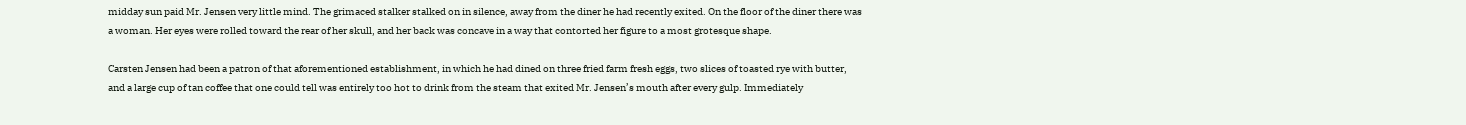midday sun paid Mr. Jensen very little mind. The grimaced stalker stalked on in silence, away from the diner he had recently exited. On the floor of the diner there was a woman. Her eyes were rolled toward the rear of her skull, and her back was concave in a way that contorted her figure to a most grotesque shape.

Carsten Jensen had been a patron of that aforementioned establishment, in which he had dined on three fried farm fresh eggs, two slices of toasted rye with butter, and a large cup of tan coffee that one could tell was entirely too hot to drink from the steam that exited Mr. Jensen’s mouth after every gulp. Immediately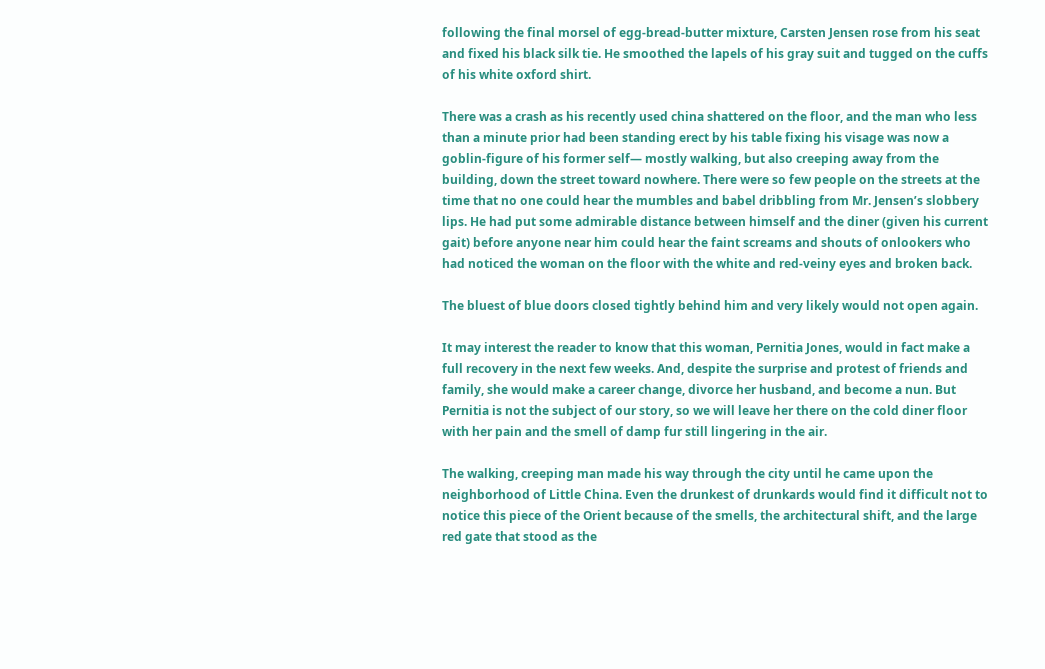following the final morsel of egg-bread-butter mixture, Carsten Jensen rose from his seat and fixed his black silk tie. He smoothed the lapels of his gray suit and tugged on the cuffs of his white oxford shirt.

There was a crash as his recently used china shattered on the floor, and the man who less than a minute prior had been standing erect by his table fixing his visage was now a goblin-figure of his former self— mostly walking, but also creeping away from the building, down the street toward nowhere. There were so few people on the streets at the time that no one could hear the mumbles and babel dribbling from Mr. Jensen’s slobbery lips. He had put some admirable distance between himself and the diner (given his current gait) before anyone near him could hear the faint screams and shouts of onlookers who had noticed the woman on the floor with the white and red-veiny eyes and broken back.

The bluest of blue doors closed tightly behind him and very likely would not open again.

It may interest the reader to know that this woman, Pernitia Jones, would in fact make a full recovery in the next few weeks. And, despite the surprise and protest of friends and family, she would make a career change, divorce her husband, and become a nun. But Pernitia is not the subject of our story, so we will leave her there on the cold diner floor with her pain and the smell of damp fur still lingering in the air.

The walking, creeping man made his way through the city until he came upon the neighborhood of Little China. Even the drunkest of drunkards would find it difficult not to notice this piece of the Orient because of the smells, the architectural shift, and the large red gate that stood as the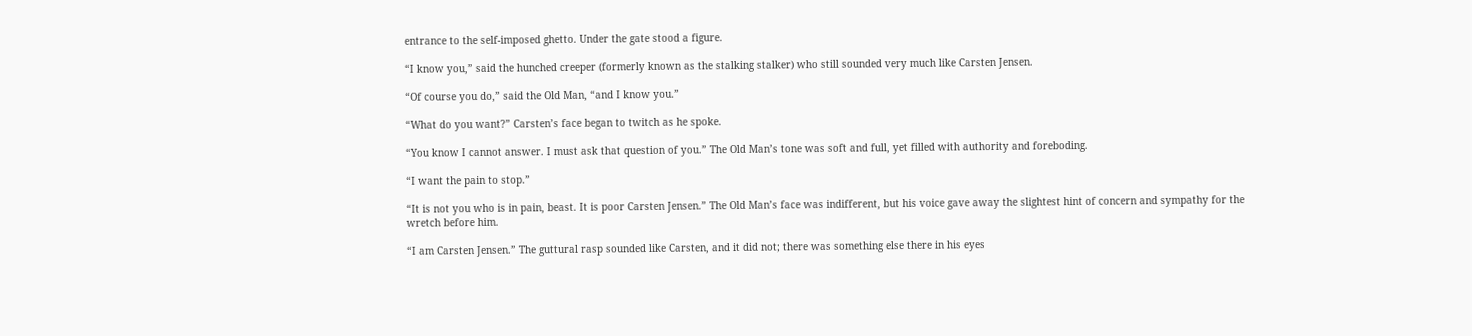entrance to the self-imposed ghetto. Under the gate stood a figure.

“I know you,” said the hunched creeper (formerly known as the stalking stalker) who still sounded very much like Carsten Jensen.

“Of course you do,” said the Old Man, “and I know you.”

“What do you want?” Carsten’s face began to twitch as he spoke.

“You know I cannot answer. I must ask that question of you.” The Old Man’s tone was soft and full, yet filled with authority and foreboding.

“I want the pain to stop.”

“It is not you who is in pain, beast. It is poor Carsten Jensen.” The Old Man’s face was indifferent, but his voice gave away the slightest hint of concern and sympathy for the wretch before him.

“I am Carsten Jensen.” The guttural rasp sounded like Carsten, and it did not; there was something else there in his eyes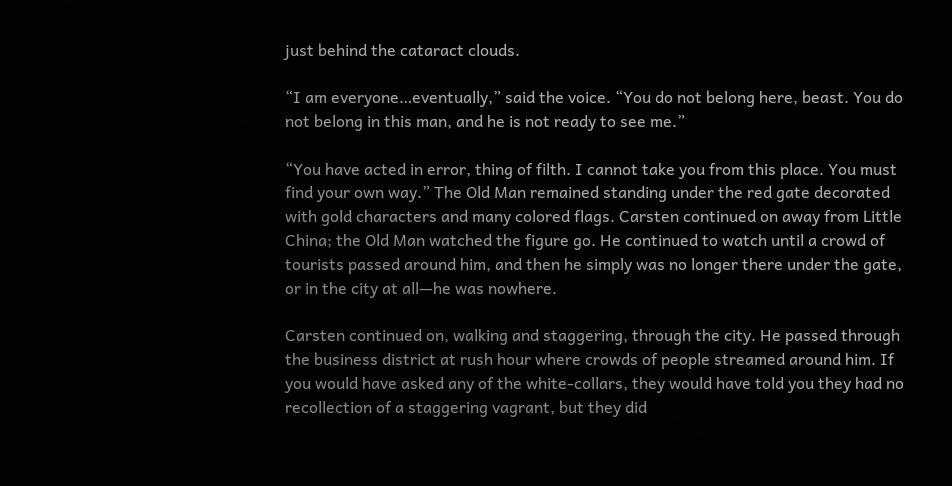just behind the cataract clouds.

“I am everyone…eventually,” said the voice. “You do not belong here, beast. You do not belong in this man, and he is not ready to see me.”

“You have acted in error, thing of filth. I cannot take you from this place. You must find your own way.” The Old Man remained standing under the red gate decorated with gold characters and many colored flags. Carsten continued on away from Little China; the Old Man watched the figure go. He continued to watch until a crowd of tourists passed around him, and then he simply was no longer there under the gate, or in the city at all—he was nowhere.

Carsten continued on, walking and staggering, through the city. He passed through the business district at rush hour where crowds of people streamed around him. If you would have asked any of the white-collars, they would have told you they had no recollection of a staggering vagrant, but they did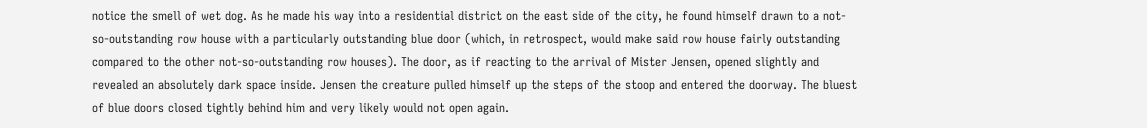notice the smell of wet dog. As he made his way into a residential district on the east side of the city, he found himself drawn to a not-so-outstanding row house with a particularly outstanding blue door (which, in retrospect, would make said row house fairly outstanding compared to the other not-so-outstanding row houses). The door, as if reacting to the arrival of Mister Jensen, opened slightly and revealed an absolutely dark space inside. Jensen the creature pulled himself up the steps of the stoop and entered the doorway. The bluest of blue doors closed tightly behind him and very likely would not open again.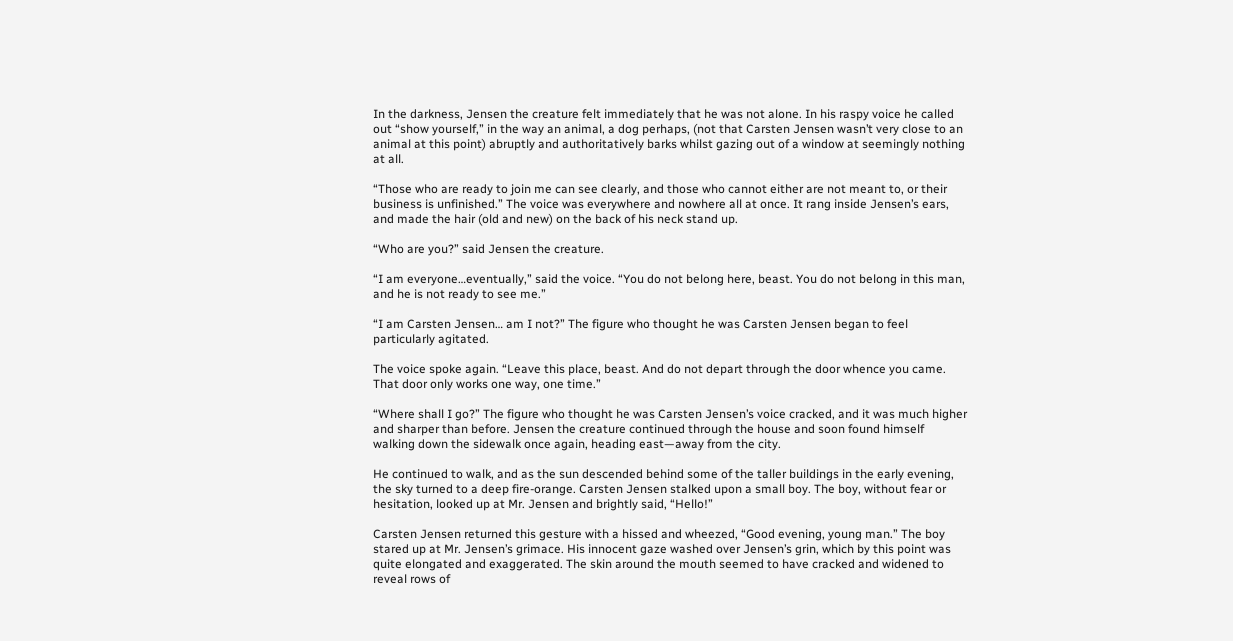In the darkness, Jensen the creature felt immediately that he was not alone. In his raspy voice he called out “show yourself,” in the way an animal, a dog perhaps, (not that Carsten Jensen wasn’t very close to an animal at this point) abruptly and authoritatively barks whilst gazing out of a window at seemingly nothing at all.

“Those who are ready to join me can see clearly, and those who cannot either are not meant to, or their business is unfinished.” The voice was everywhere and nowhere all at once. It rang inside Jensen’s ears, and made the hair (old and new) on the back of his neck stand up.

“Who are you?” said Jensen the creature.

“I am everyone…eventually,” said the voice. “You do not belong here, beast. You do not belong in this man, and he is not ready to see me.”

“I am Carsten Jensen… am I not?” The figure who thought he was Carsten Jensen began to feel particularly agitated.

The voice spoke again. “Leave this place, beast. And do not depart through the door whence you came. That door only works one way, one time.”

“Where shall I go?” The figure who thought he was Carsten Jensen’s voice cracked, and it was much higher and sharper than before. Jensen the creature continued through the house and soon found himself walking down the sidewalk once again, heading east—away from the city.

He continued to walk, and as the sun descended behind some of the taller buildings in the early evening, the sky turned to a deep fire-orange. Carsten Jensen stalked upon a small boy. The boy, without fear or hesitation, looked up at Mr. Jensen and brightly said, “Hello!”

Carsten Jensen returned this gesture with a hissed and wheezed, “Good evening, young man.” The boy stared up at Mr. Jensen’s grimace. His innocent gaze washed over Jensen’s grin, which by this point was quite elongated and exaggerated. The skin around the mouth seemed to have cracked and widened to reveal rows of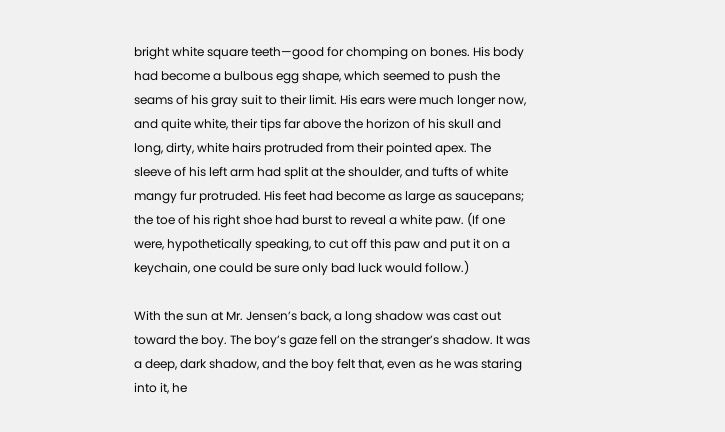bright white square teeth—good for chomping on bones. His body had become a bulbous egg shape, which seemed to push the seams of his gray suit to their limit. His ears were much longer now, and quite white, their tips far above the horizon of his skull and long, dirty, white hairs protruded from their pointed apex. The sleeve of his left arm had split at the shoulder, and tufts of white mangy fur protruded. His feet had become as large as saucepans; the toe of his right shoe had burst to reveal a white paw. (If one were, hypothetically speaking, to cut off this paw and put it on a keychain, one could be sure only bad luck would follow.)

With the sun at Mr. Jensen’s back, a long shadow was cast out toward the boy. The boy’s gaze fell on the stranger’s shadow. It was a deep, dark shadow, and the boy felt that, even as he was staring into it, he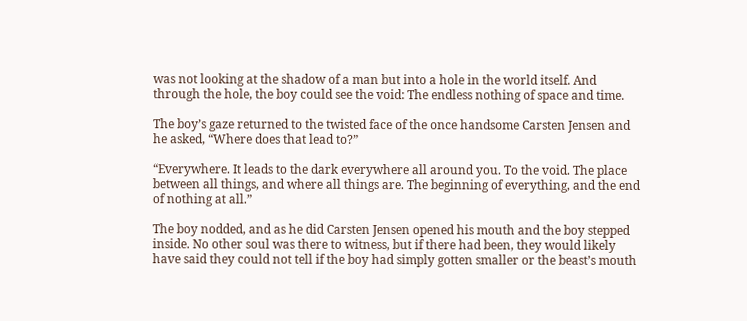was not looking at the shadow of a man but into a hole in the world itself. And through the hole, the boy could see the void: The endless nothing of space and time.

The boy’s gaze returned to the twisted face of the once handsome Carsten Jensen and he asked, “Where does that lead to?”

“Everywhere. It leads to the dark everywhere all around you. To the void. The place between all things, and where all things are. The beginning of everything, and the end of nothing at all.”

The boy nodded, and as he did Carsten Jensen opened his mouth and the boy stepped inside. No other soul was there to witness, but if there had been, they would likely have said they could not tell if the boy had simply gotten smaller or the beast’s mouth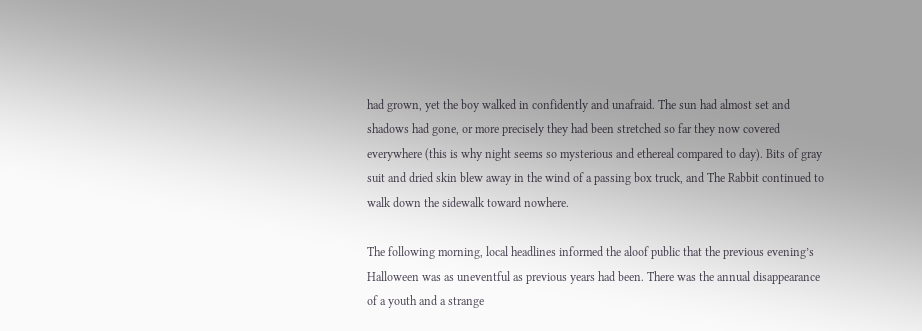had grown, yet the boy walked in confidently and unafraid. The sun had almost set and shadows had gone, or more precisely they had been stretched so far they now covered everywhere (this is why night seems so mysterious and ethereal compared to day). Bits of gray suit and dried skin blew away in the wind of a passing box truck, and The Rabbit continued to walk down the sidewalk toward nowhere.

The following morning, local headlines informed the aloof public that the previous evening’s Halloween was as uneventful as previous years had been. There was the annual disappearance of a youth and a strange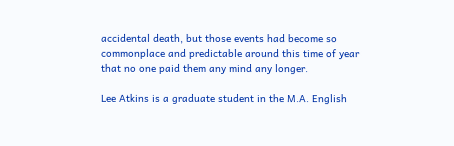accidental death, but those events had become so commonplace and predictable around this time of year that no one paid them any mind any longer.

Lee Atkins is a graduate student in the M.A. English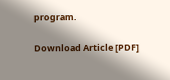program.

Download Article [PDF]